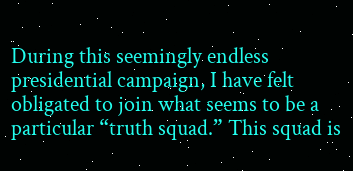During this seemingly endless presidential campaign, I have felt obligated to join what seems to be a particular “truth squad.” This squad is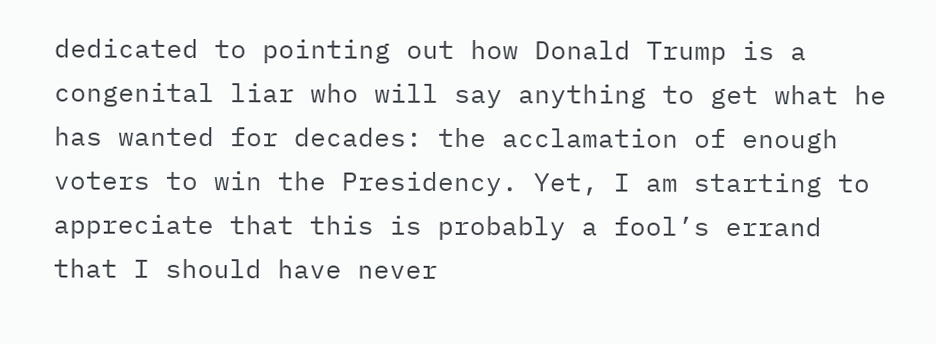dedicated to pointing out how Donald Trump is a congenital liar who will say anything to get what he has wanted for decades: the acclamation of enough voters to win the Presidency. Yet, I am starting to appreciate that this is probably a fool’s errand that I should have never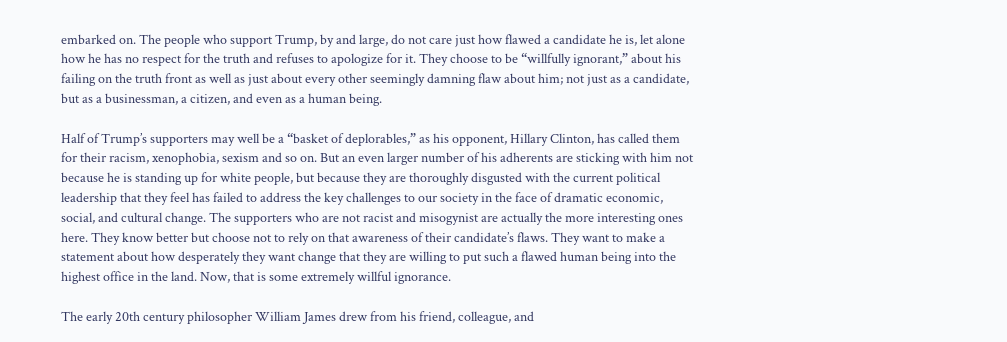embarked on. The people who support Trump, by and large, do not care just how flawed a candidate he is, let alone how he has no respect for the truth and refuses to apologize for it. They choose to be “willfully ignorant,” about his failing on the truth front as well as just about every other seemingly damning flaw about him; not just as a candidate, but as a businessman, a citizen, and even as a human being.

Half of Trump’s supporters may well be a “basket of deplorables,” as his opponent, Hillary Clinton, has called them for their racism, xenophobia, sexism and so on. But an even larger number of his adherents are sticking with him not because he is standing up for white people, but because they are thoroughly disgusted with the current political leadership that they feel has failed to address the key challenges to our society in the face of dramatic economic, social, and cultural change. The supporters who are not racist and misogynist are actually the more interesting ones here. They know better but choose not to rely on that awareness of their candidate’s flaws. They want to make a statement about how desperately they want change that they are willing to put such a flawed human being into the highest office in the land. Now, that is some extremely willful ignorance.

The early 20th century philosopher William James drew from his friend, colleague, and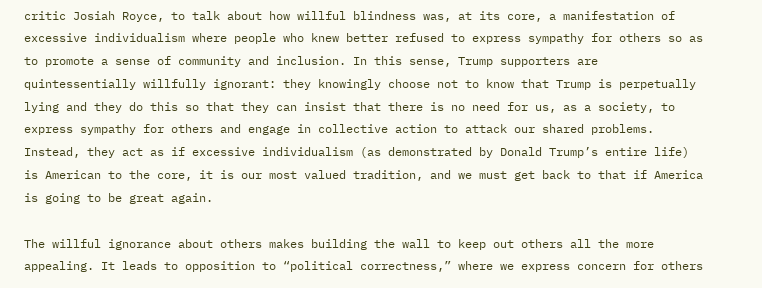critic Josiah Royce, to talk about how willful blindness was, at its core, a manifestation of excessive individualism where people who knew better refused to express sympathy for others so as to promote a sense of community and inclusion. In this sense, Trump supporters are quintessentially willfully ignorant: they knowingly choose not to know that Trump is perpetually lying and they do this so that they can insist that there is no need for us, as a society, to express sympathy for others and engage in collective action to attack our shared problems. Instead, they act as if excessive individualism (as demonstrated by Donald Trump’s entire life) is American to the core, it is our most valued tradition, and we must get back to that if America is going to be great again.

The willful ignorance about others makes building the wall to keep out others all the more appealing. It leads to opposition to “political correctness,” where we express concern for others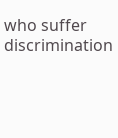who suffer discrimination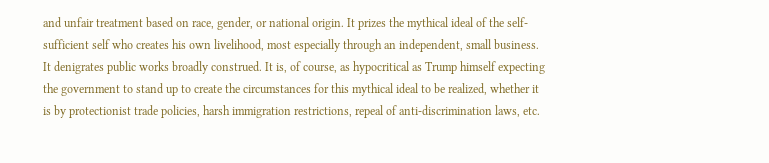and unfair treatment based on race, gender, or national origin. It prizes the mythical ideal of the self-sufficient self who creates his own livelihood, most especially through an independent, small business. It denigrates public works broadly construed. It is, of course, as hypocritical as Trump himself expecting the government to stand up to create the circumstances for this mythical ideal to be realized, whether it is by protectionist trade policies, harsh immigration restrictions, repeal of anti-discrimination laws, etc.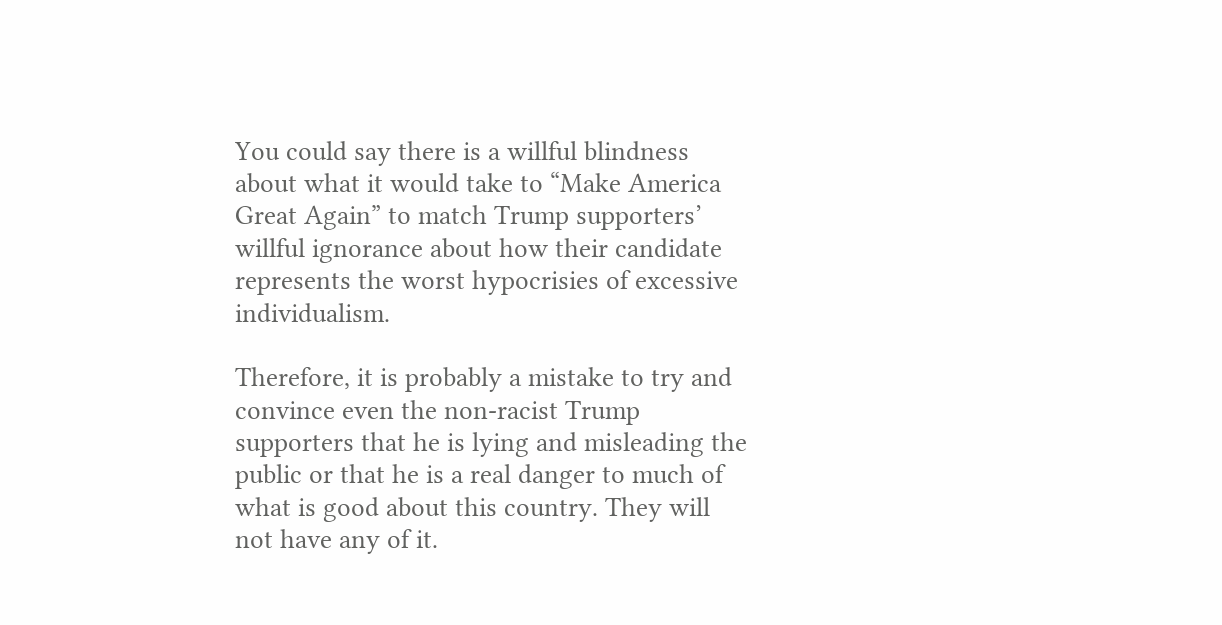You could say there is a willful blindness about what it would take to “Make America Great Again” to match Trump supporters’ willful ignorance about how their candidate represents the worst hypocrisies of excessive individualism.

Therefore, it is probably a mistake to try and convince even the non-racist Trump supporters that he is lying and misleading the public or that he is a real danger to much of what is good about this country. They will not have any of it.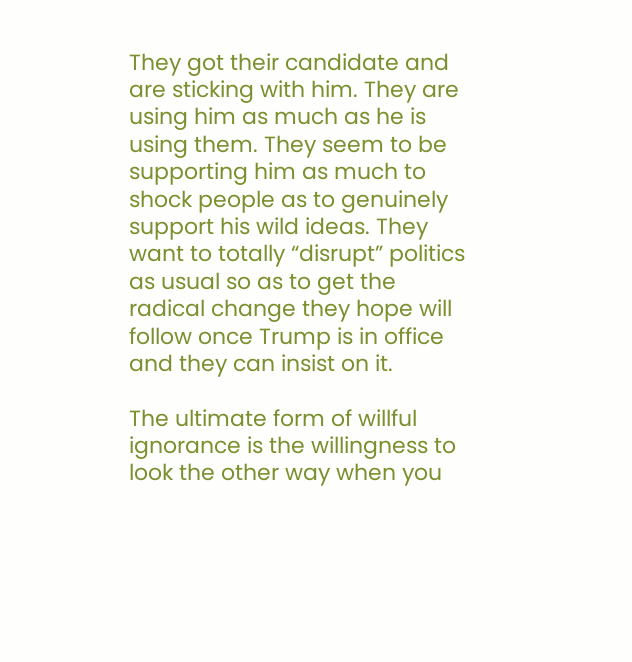They got their candidate and are sticking with him. They are using him as much as he is using them. They seem to be supporting him as much to shock people as to genuinely support his wild ideas. They want to totally “disrupt” politics as usual so as to get the radical change they hope will follow once Trump is in office and they can insist on it.

The ultimate form of willful ignorance is the willingness to look the other way when you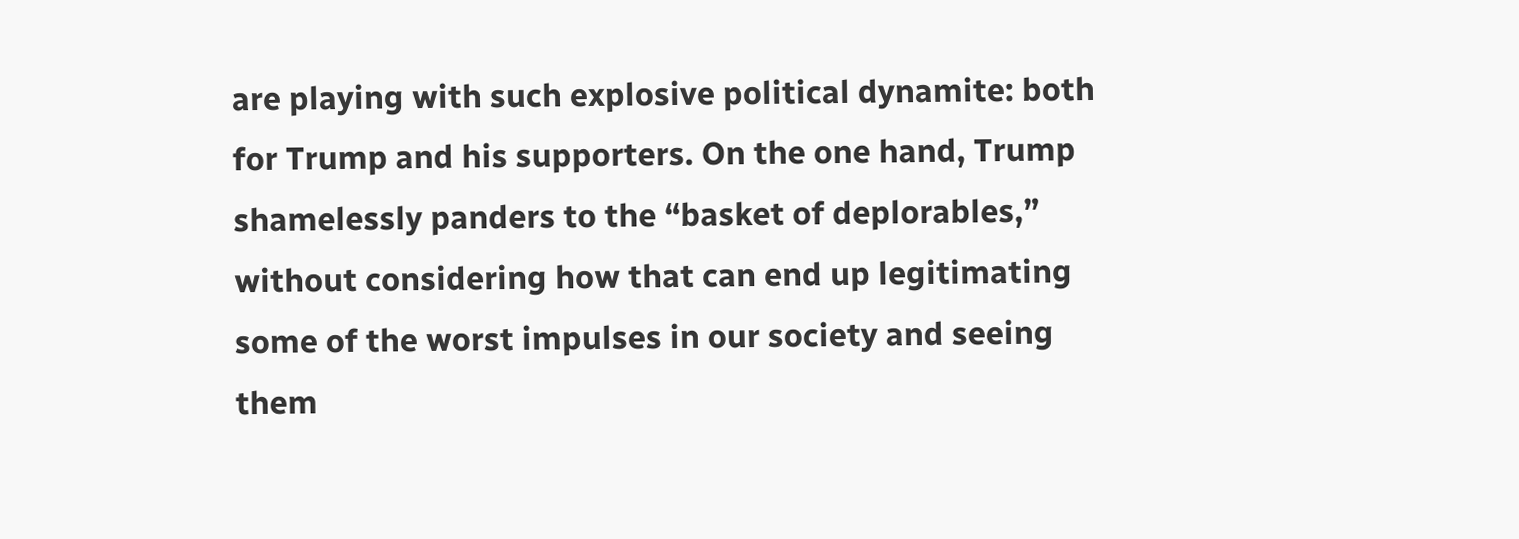are playing with such explosive political dynamite: both for Trump and his supporters. On the one hand, Trump shamelessly panders to the “basket of deplorables,” without considering how that can end up legitimating some of the worst impulses in our society and seeing them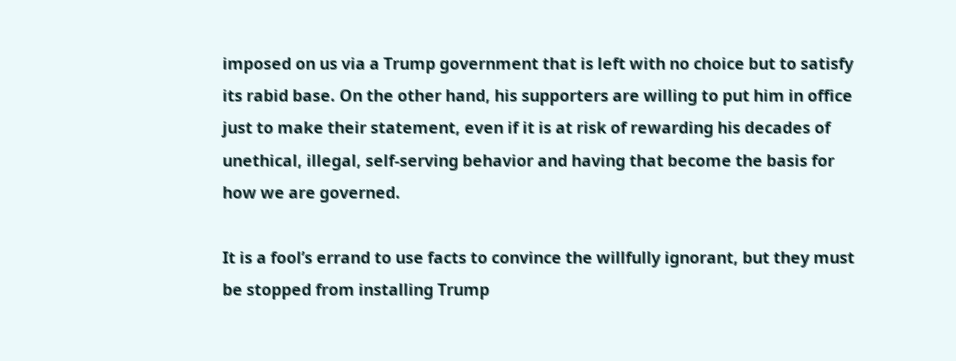imposed on us via a Trump government that is left with no choice but to satisfy its rabid base. On the other hand, his supporters are willing to put him in office just to make their statement, even if it is at risk of rewarding his decades of unethical, illegal, self-serving behavior and having that become the basis for how we are governed.

It is a fool’s errand to use facts to convince the willfully ignorant, but they must be stopped from installing Trump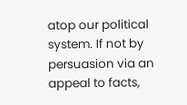atop our political system. If not by persuasion via an appeal to facts,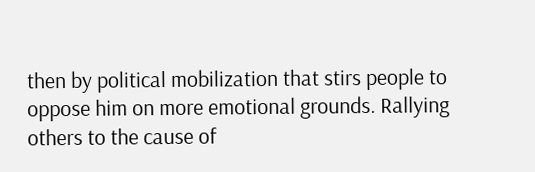then by political mobilization that stirs people to oppose him on more emotional grounds. Rallying others to the cause of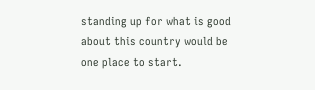standing up for what is good about this country would be one place to start.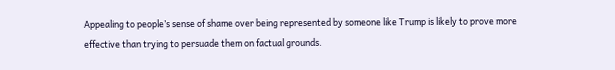Appealing to people’s sense of shame over being represented by someone like Trump is likely to prove more effective than trying to persuade them on factual grounds.